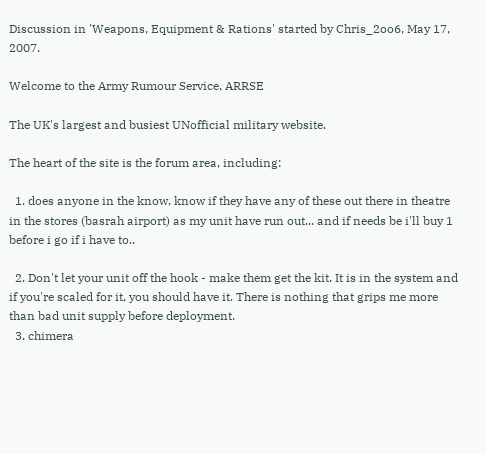Discussion in 'Weapons, Equipment & Rations' started by Chris_2oo6, May 17, 2007.

Welcome to the Army Rumour Service, ARRSE

The UK's largest and busiest UNofficial military website.

The heart of the site is the forum area, including:

  1. does anyone in the know, know if they have any of these out there in theatre in the stores (basrah airport) as my unit have run out... and if needs be i'll buy 1 before i go if i have to..

  2. Don't let your unit off the hook - make them get the kit. It is in the system and if you're scaled for it, you should have it. There is nothing that grips me more than bad unit supply before deployment.
  3. chimera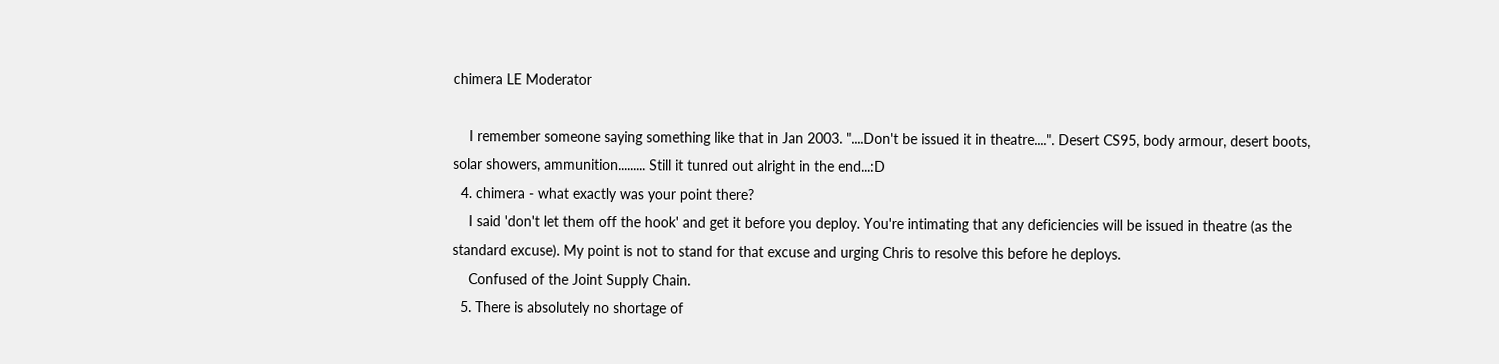chimera LE Moderator

    I remember someone saying something like that in Jan 2003. "....Don't be issued it in theatre....". Desert CS95, body armour, desert boots, solar showers, ammunition......... Still it tunred out alright in the end...:D
  4. chimera - what exactly was your point there?
    I said 'don't let them off the hook' and get it before you deploy. You're intimating that any deficiencies will be issued in theatre (as the standard excuse). My point is not to stand for that excuse and urging Chris to resolve this before he deploys.
    Confused of the Joint Supply Chain.
  5. There is absolutely no shortage of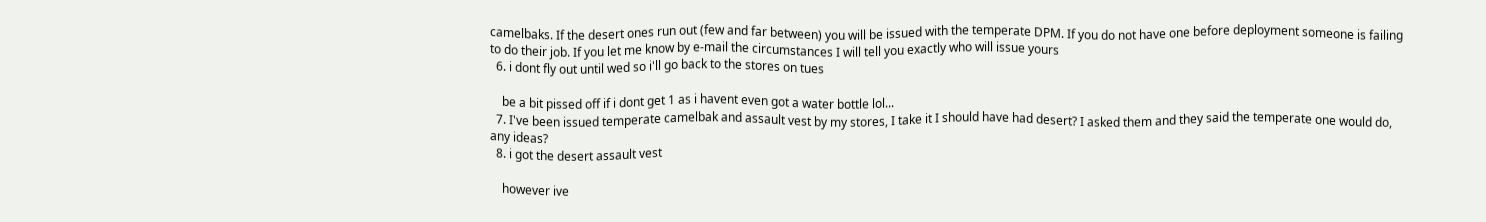camelbaks. If the desert ones run out (few and far between) you will be issued with the temperate DPM. If you do not have one before deployment someone is failing to do their job. If you let me know by e-mail the circumstances I will tell you exactly who will issue yours
  6. i dont fly out until wed so i'll go back to the stores on tues

    be a bit pissed off if i dont get 1 as i havent even got a water bottle lol...
  7. I've been issued temperate camelbak and assault vest by my stores, I take it I should have had desert? I asked them and they said the temperate one would do, any ideas?
  8. i got the desert assault vest

    however ive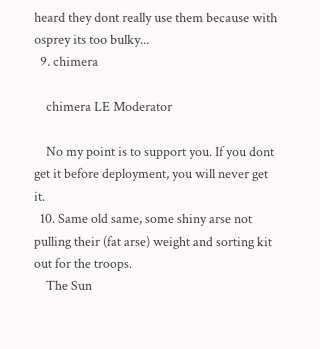heard they dont really use them because with osprey its too bulky...
  9. chimera

    chimera LE Moderator

    No my point is to support you. If you dont get it before deployment, you will never get it.
  10. Same old same, some shiny arse not pulling their (fat arse) weight and sorting kit out for the troops.
    The Sun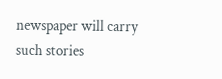newspaper will carry such stories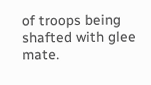of troops being shafted with glee mate.